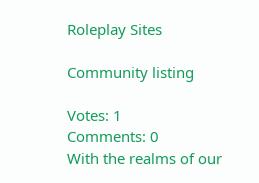Roleplay Sites

Community listing

Votes: 1
Comments: 0
With the realms of our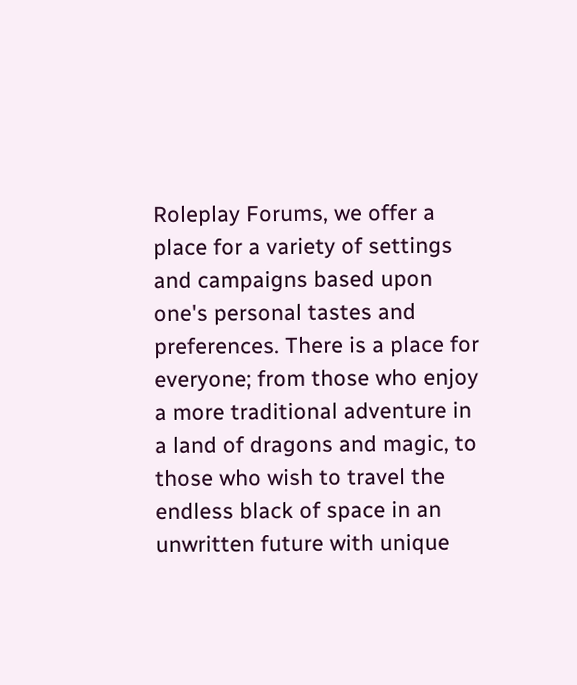Roleplay Forums, we offer a place for a variety of settings and campaigns based upon one's personal tastes and preferences. There is a place for everyone; from those who enjoy a more traditional adventure in a land of dragons and magic, to those who wish to travel the endless black of space in an unwritten future with unique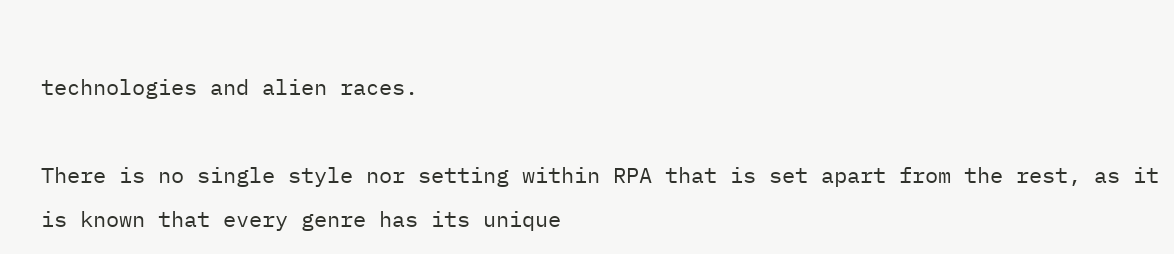technologies and alien races.

There is no single style nor setting within RPA that is set apart from the rest, as it is known that every genre has its unique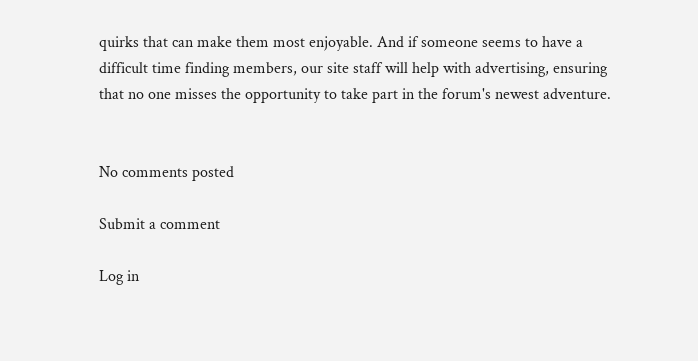quirks that can make them most enjoyable. And if someone seems to have a difficult time finding members, our site staff will help with advertising, ensuring that no one misses the opportunity to take part in the forum's newest adventure.


No comments posted

Submit a comment

Log in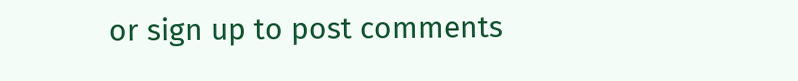or sign up to post comments